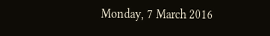Monday, 7 March 2016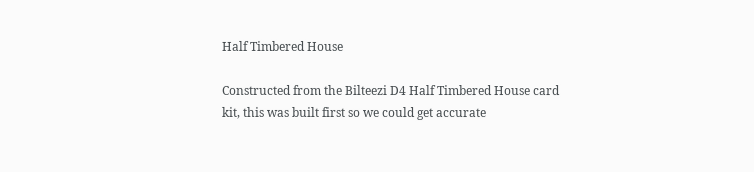Half Timbered House

Constructed from the Bilteezi D4 Half Timbered House card kit, this was built first so we could get accurate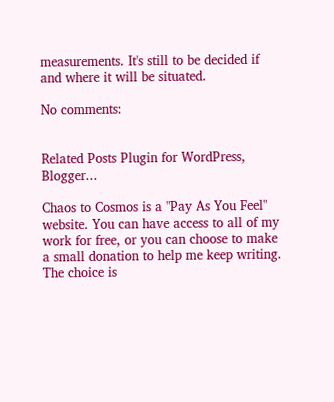measurements. It's still to be decided if and where it will be situated.

No comments:


Related Posts Plugin for WordPress, Blogger...

Chaos to Cosmos is a "Pay As You Feel" website. You can have access to all of my work for free, or you can choose to make a small donation to help me keep writing. The choice is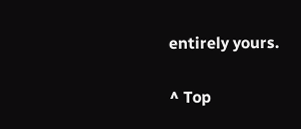entirely yours.

^ Top